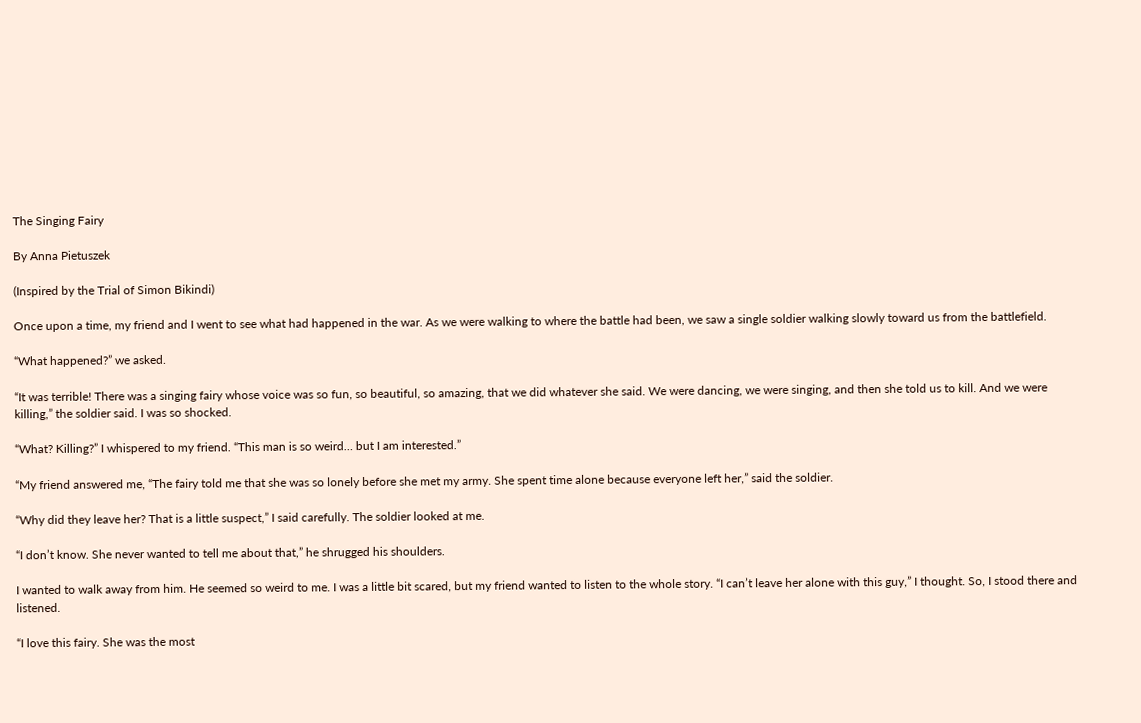The Singing Fairy

By Anna Pietuszek

(Inspired by the Trial of Simon Bikindi)

Once upon a time, my friend and I went to see what had happened in the war. As we were walking to where the battle had been, we saw a single soldier walking slowly toward us from the battlefield.

“What happened?” we asked.

“It was terrible! There was a singing fairy whose voice was so fun, so beautiful, so amazing, that we did whatever she said. We were dancing, we were singing, and then she told us to kill. And we were killing,” the soldier said. I was so shocked.

“What? Killing?” I whispered to my friend. “This man is so weird… but I am interested.”

“My friend answered me, “The fairy told me that she was so lonely before she met my army. She spent time alone because everyone left her,” said the soldier.

“Why did they leave her? That is a little suspect,” I said carefully. The soldier looked at me.

“I don’t know. She never wanted to tell me about that,” he shrugged his shoulders.

I wanted to walk away from him. He seemed so weird to me. I was a little bit scared, but my friend wanted to listen to the whole story. “I can’t leave her alone with this guy,” I thought. So, I stood there and listened.

“I love this fairy. She was the most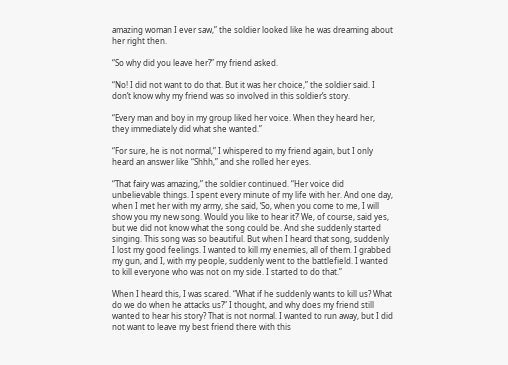amazing woman I ever saw,” the soldier looked like he was dreaming about her right then.

“So why did you leave her?” my friend asked.

“No! I did not want to do that. But it was her choice,” the soldier said. I don’t know why my friend was so involved in this soldier’s story.

“Every man and boy in my group liked her voice. When they heard her, they immediately did what she wanted.”

“For sure, he is not normal,” I whispered to my friend again, but I only heard an answer like “Shhh,” and she rolled her eyes.

“That fairy was amazing,” the soldier continued. “Her voice did unbelievable things. I spent every minute of my life with her. And one day, when I met her with my army, she said, ‘So, when you come to me, I will show you my new song. Would you like to hear it?’ We, of course, said yes, but we did not know what the song could be. And she suddenly started singing. This song was so beautiful. But when I heard that song, suddenly I lost my good feelings. I wanted to kill my enemies, all of them. I grabbed my gun, and I, with my people, suddenly went to the battlefield. I wanted to kill everyone who was not on my side. I started to do that.”

When I heard this, I was scared. “What if he suddenly wants to kill us? What do we do when he attacks us?” I thought, and why does my friend still wanted to hear his story? That is not normal. I wanted to run away, but I did not want to leave my best friend there with this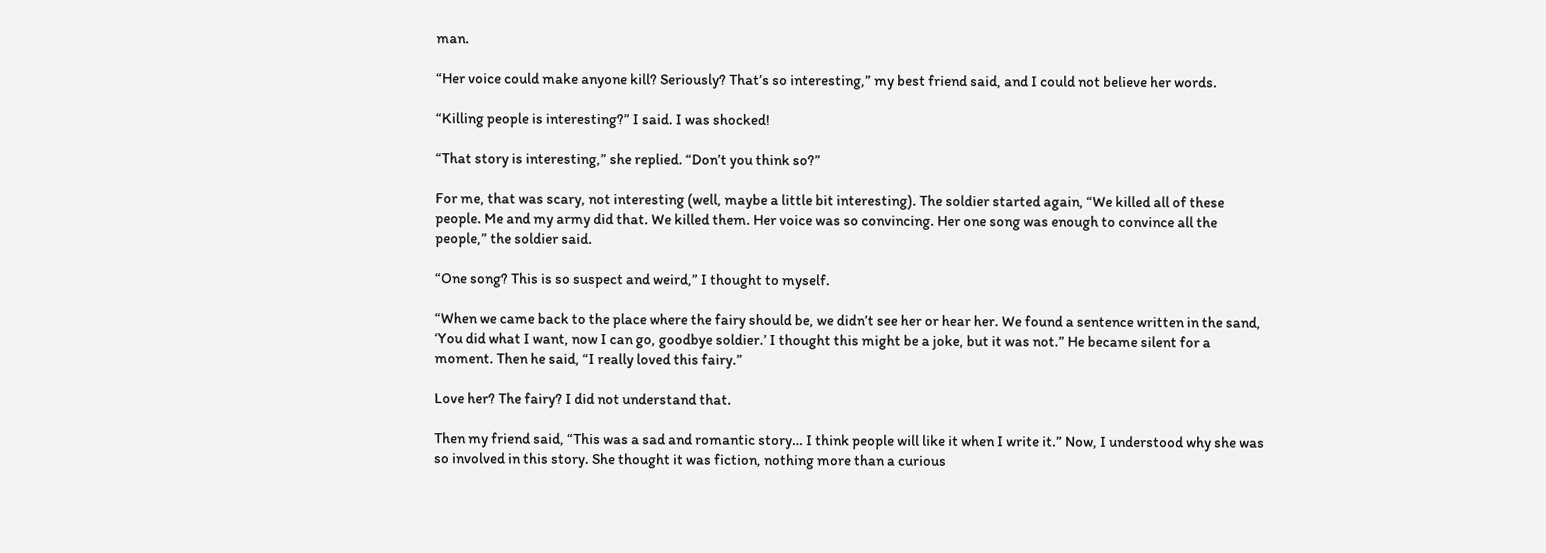man.

“Her voice could make anyone kill? Seriously? That’s so interesting,” my best friend said, and I could not believe her words.

“Killing people is interesting?” I said. I was shocked!

“That story is interesting,” she replied. “Don’t you think so?”

For me, that was scary, not interesting (well, maybe a little bit interesting). The soldier started again, “We killed all of these people. Me and my army did that. We killed them. Her voice was so convincing. Her one song was enough to convince all the people,” the soldier said.

“One song? This is so suspect and weird,” I thought to myself.

“When we came back to the place where the fairy should be, we didn’t see her or hear her. We found a sentence written in the sand, ‘You did what I want, now I can go, goodbye soldier.’ I thought this might be a joke, but it was not.” He became silent for a moment. Then he said, “I really loved this fairy.”

Love her? The fairy? I did not understand that.

Then my friend said, “This was a sad and romantic story… I think people will like it when I write it.” Now, I understood why she was so involved in this story. She thought it was fiction, nothing more than a curious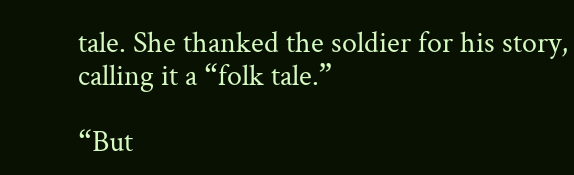tale. She thanked the soldier for his story, calling it a “folk tale.”

“But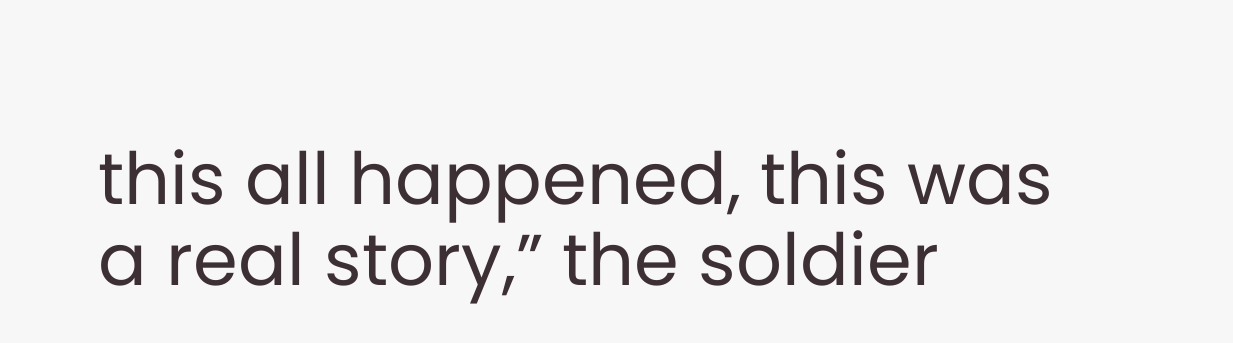this all happened, this was a real story,” the soldier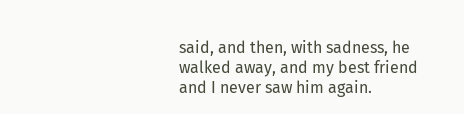said, and then, with sadness, he walked away, and my best friend and I never saw him again.